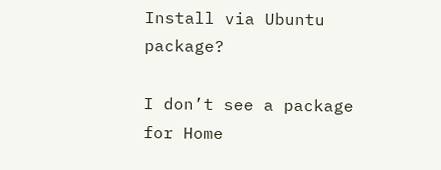Install via Ubuntu package?

I don’t see a package for Home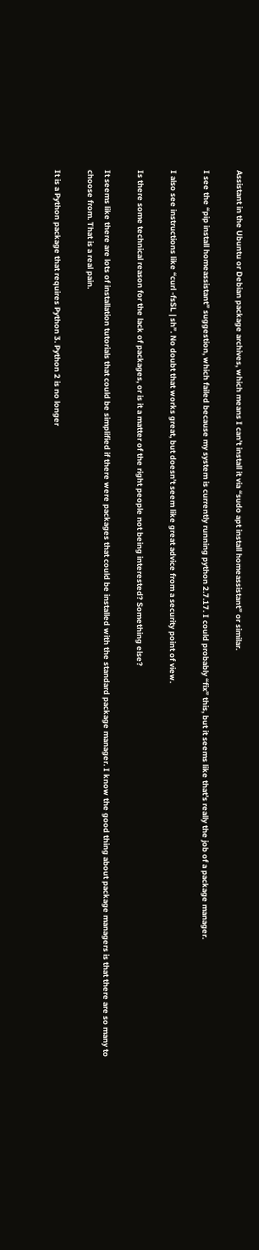Assistant in the Ubuntu or Debian package archives, which means I can’t install it via “sudo apt install homeassistant” or similar.

I see the “pip install homeassistant” suggestion, which failed because my system is currently running python 2.7.17. I could probably “fix” this, but it seems like that’s really the job of a package manager.

I also see instructions like “curl -fsSL | sh”. No doubt that works great, but doesn’t seem like great advice from a security point of view.

Is there some technical reason for the lack of packages, or is it a matter of the right people not being interested? Something else?

It seems like there are lots of installation tutorials that could be simplified if there were packages that could be installed with the standard package manager. I know the good thing about package managers is that there are so many to choose from. That is a real pain.

It is a Python package that requires Python 3. Python 2 is no longer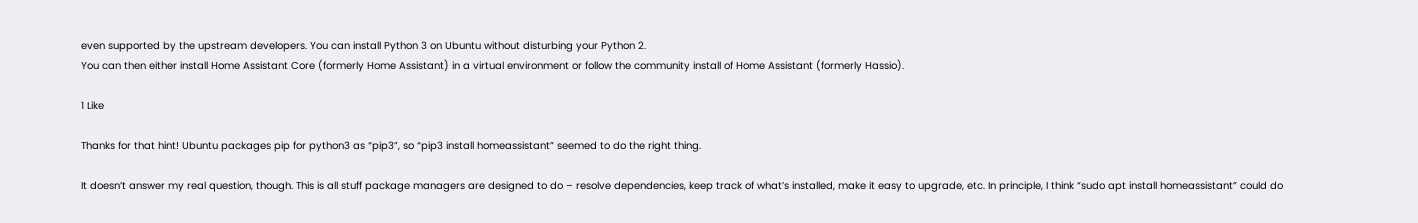even supported by the upstream developers. You can install Python 3 on Ubuntu without disturbing your Python 2.
You can then either install Home Assistant Core (formerly Home Assistant) in a virtual environment or follow the community install of Home Assistant (formerly Hassio).

1 Like

Thanks for that hint! Ubuntu packages pip for python3 as “pip3”, so “pip3 install homeassistant” seemed to do the right thing.

It doesn’t answer my real question, though. This is all stuff package managers are designed to do – resolve dependencies, keep track of what’s installed, make it easy to upgrade, etc. In principle, I think “sudo apt install homeassistant” could do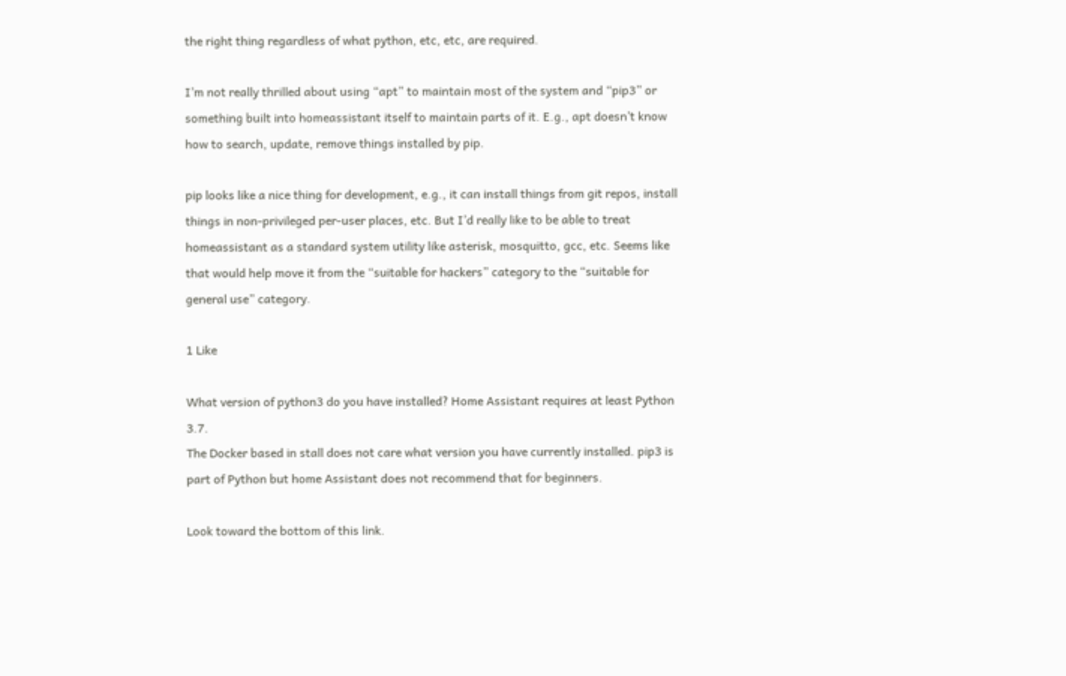the right thing regardless of what python, etc, etc, are required.

I’m not really thrilled about using “apt” to maintain most of the system and “pip3” or something built into homeassistant itself to maintain parts of it. E.g., apt doesn’t know how to search, update, remove things installed by pip.

pip looks like a nice thing for development, e.g., it can install things from git repos, install things in non-privileged per-user places, etc. But I’d really like to be able to treat homeassistant as a standard system utility like asterisk, mosquitto, gcc, etc. Seems like that would help move it from the “suitable for hackers” category to the “suitable for general use” category.

1 Like

What version of python3 do you have installed? Home Assistant requires at least Python 3.7.
The Docker based in stall does not care what version you have currently installed. pip3 is part of Python but home Assistant does not recommend that for beginners.

Look toward the bottom of this link.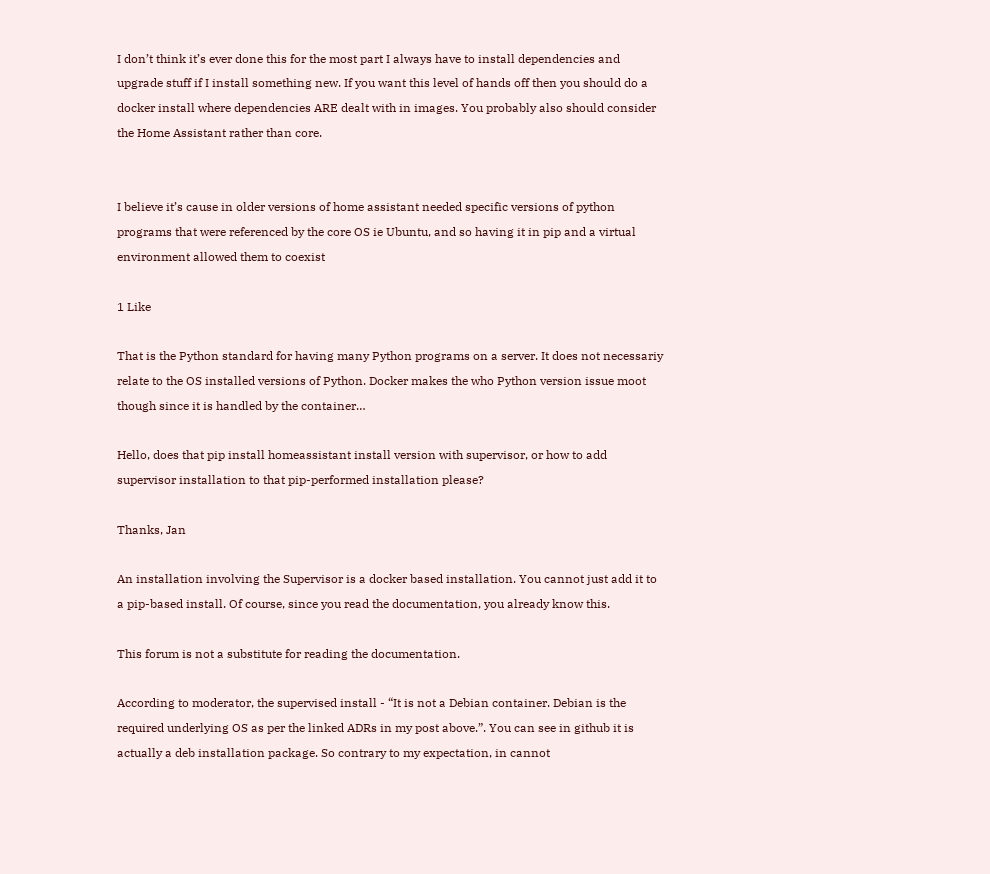I don’t think it’s ever done this for the most part I always have to install dependencies and upgrade stuff if I install something new. If you want this level of hands off then you should do a docker install where dependencies ARE dealt with in images. You probably also should consider the Home Assistant rather than core.


I believe it’s cause in older versions of home assistant needed specific versions of python programs that were referenced by the core OS ie Ubuntu, and so having it in pip and a virtual environment allowed them to coexist

1 Like

That is the Python standard for having many Python programs on a server. It does not necessariy relate to the OS installed versions of Python. Docker makes the who Python version issue moot though since it is handled by the container…

Hello, does that pip install homeassistant install version with supervisor, or how to add supervisor installation to that pip-performed installation please?

Thanks, Jan

An installation involving the Supervisor is a docker based installation. You cannot just add it to a pip-based install. Of course, since you read the documentation, you already know this.

This forum is not a substitute for reading the documentation.

According to moderator, the supervised install - “It is not a Debian container. Debian is the required underlying OS as per the linked ADRs in my post above.”. You can see in github it is actually a deb installation package. So contrary to my expectation, in cannot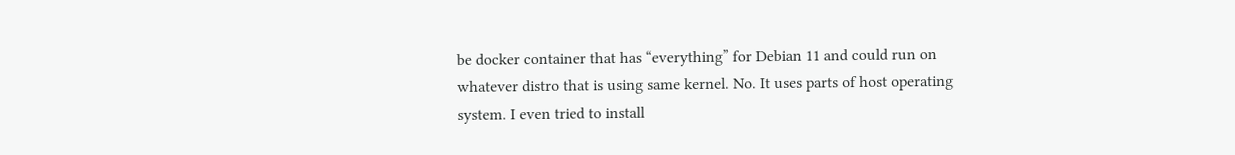be docker container that has “everything” for Debian 11 and could run on whatever distro that is using same kernel. No. It uses parts of host operating system. I even tried to install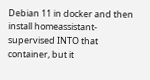Debian 11 in docker and then install homeassistant-supervised INTO that container, but it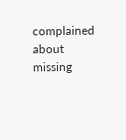complained about missing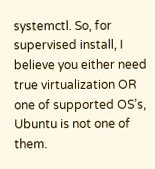systemctl. So, for supervised install, I believe you either need true virtualization OR one of supported OS’s, Ubuntu is not one of them.